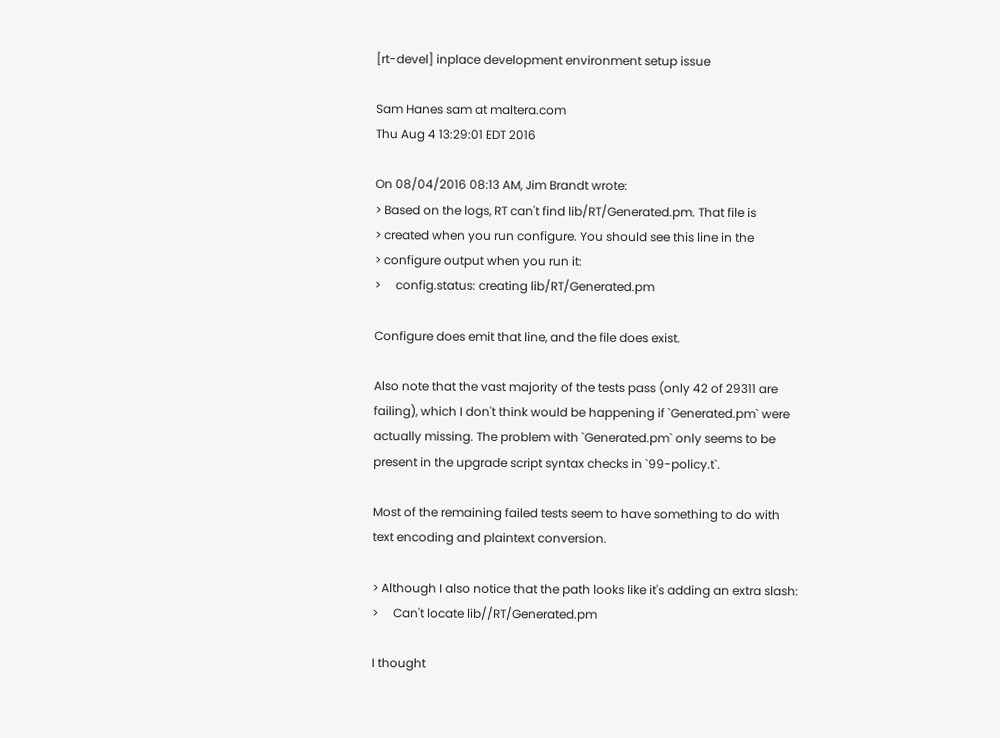[rt-devel] inplace development environment setup issue

Sam Hanes sam at maltera.com
Thu Aug 4 13:29:01 EDT 2016

On 08/04/2016 08:13 AM, Jim Brandt wrote:
> Based on the logs, RT can't find lib/RT/Generated.pm. That file is
> created when you run configure. You should see this line in the
> configure output when you run it:
>     config.status: creating lib/RT/Generated.pm

Configure does emit that line, and the file does exist.

Also note that the vast majority of the tests pass (only 42 of 29311 are
failing), which I don't think would be happening if `Generated.pm` were
actually missing. The problem with `Generated.pm` only seems to be
present in the upgrade script syntax checks in `99-policy.t`.

Most of the remaining failed tests seem to have something to do with
text encoding and plaintext conversion.

> Although I also notice that the path looks like it's adding an extra slash:
>     Can't locate lib//RT/Generated.pm

I thought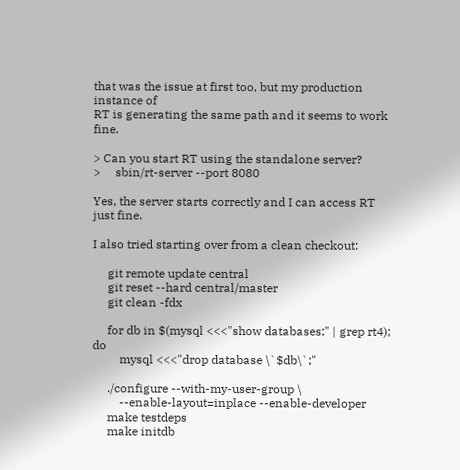that was the issue at first too, but my production instance of
RT is generating the same path and it seems to work fine.

> Can you start RT using the standalone server?
>     sbin/rt-server --port 8080

Yes, the server starts correctly and I can access RT just fine.

I also tried starting over from a clean checkout:

     git remote update central
     git reset --hard central/master
     git clean -fdx

     for db in $(mysql <<<"show databases;" | grep rt4); do
         mysql <<<"drop database \`$db\`;"

     ./configure --with-my-user-group \
         --enable-layout=inplace --enable-developer
     make testdeps
     make initdb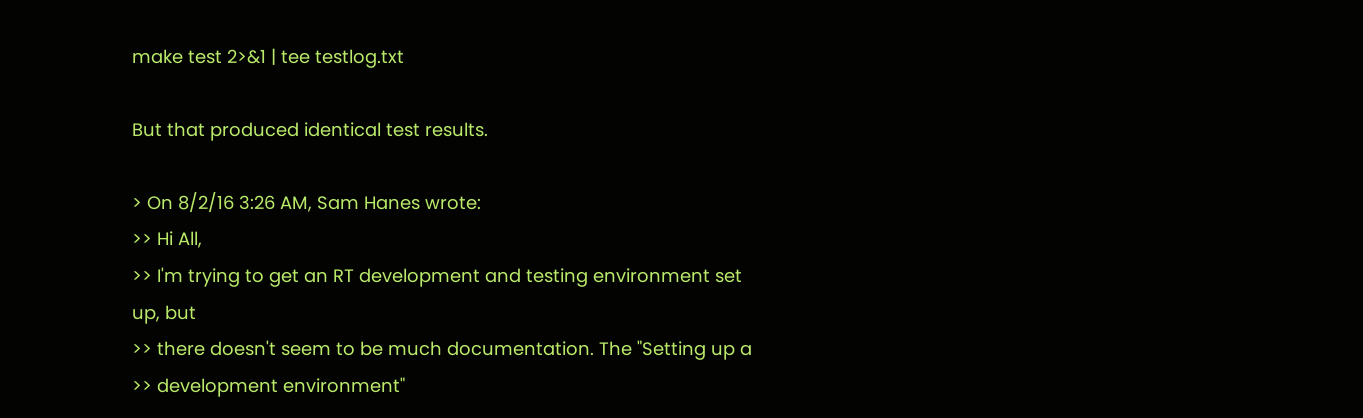make test 2>&1 | tee testlog.txt

But that produced identical test results.

> On 8/2/16 3:26 AM, Sam Hanes wrote:
>> Hi All,
>> I'm trying to get an RT development and testing environment set up, but
>> there doesn't seem to be much documentation. The "Setting up a
>> development environment"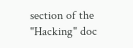section of the "Hacking" doc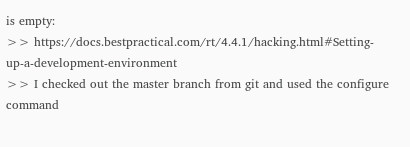is empty:
>> https://docs.bestpractical.com/rt/4.4.1/hacking.html#Setting-up-a-development-environment
>> I checked out the master branch from git and used the configure command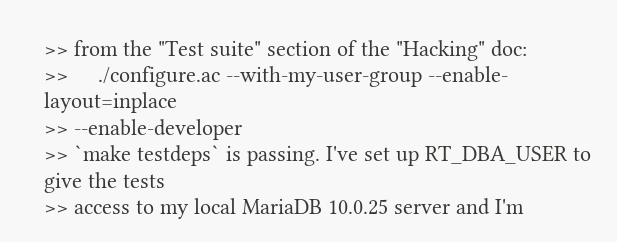>> from the "Test suite" section of the "Hacking" doc:
>>     ./configure.ac --with-my-user-group --enable-layout=inplace
>> --enable-developer
>> `make testdeps` is passing. I've set up RT_DBA_USER to give the tests
>> access to my local MariaDB 10.0.25 server and I'm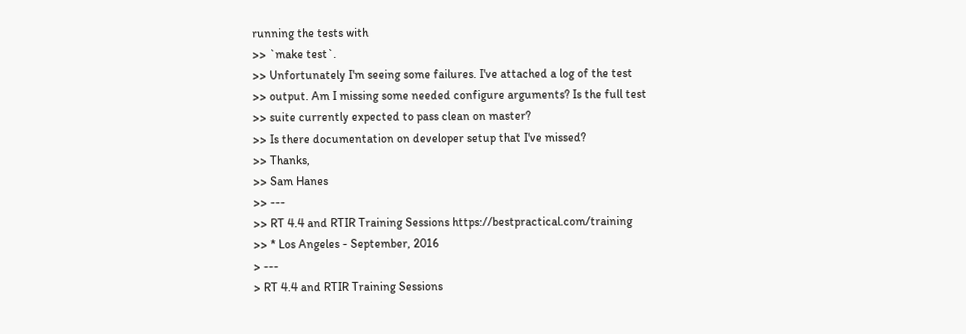running the tests with
>> `make test`.
>> Unfortunately I'm seeing some failures. I've attached a log of the test
>> output. Am I missing some needed configure arguments? Is the full test
>> suite currently expected to pass clean on master?
>> Is there documentation on developer setup that I've missed?
>> Thanks,
>> Sam Hanes
>> ---
>> RT 4.4 and RTIR Training Sessions https://bestpractical.com/training
>> * Los Angeles - September, 2016
> ---
> RT 4.4 and RTIR Training Sessions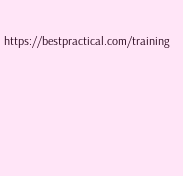https://bestpractical.com/training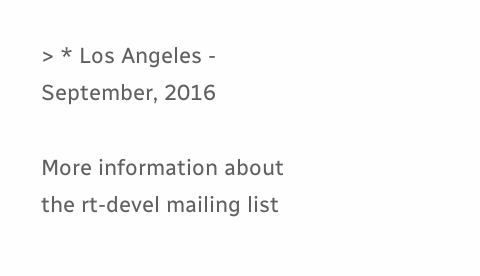> * Los Angeles - September, 2016

More information about the rt-devel mailing list